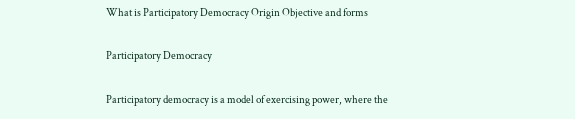What is Participatory Democracy Origin Objective and forms

Participatory Democracy

Participatory democracy is a model of exercising power, where the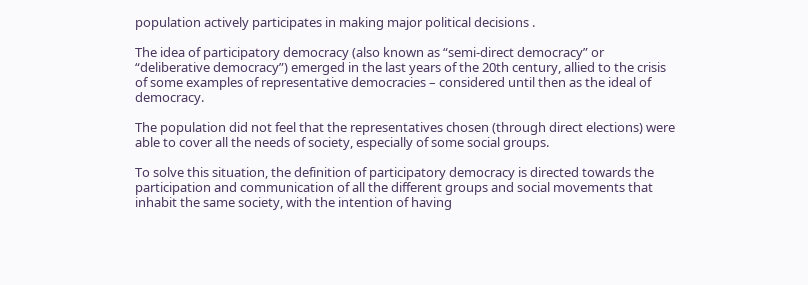population actively participates in making major political decisions .

The idea of participatory democracy (also known as “semi-direct democracy” or “deliberative democracy”) emerged in the last years of the 20th century, allied to the crisis of some examples of representative democracies – considered until then as the ideal of democracy.

The population did not feel that the representatives chosen (through direct elections) were able to cover all the needs of society, especially of some social groups.

To solve this situation, the definition of participatory democracy is directed towards the participation and communication of all the different groups and social movements that inhabit the same society, with the intention of having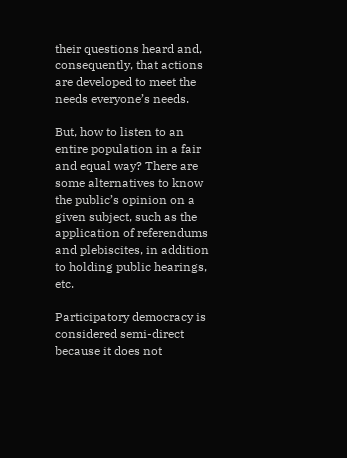their questions heard and, consequently, that actions are developed to meet the needs everyone’s needs.

But, how to listen to an entire population in a fair and equal way? There are some alternatives to know the public’s opinion on a given subject, such as the application of referendums and plebiscites, in addition to holding public hearings, etc.

Participatory democracy is considered semi-direct because it does not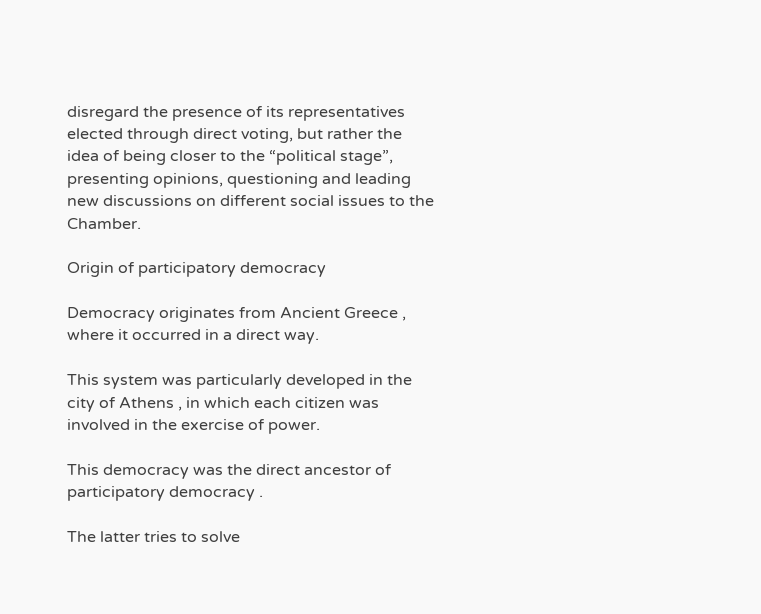disregard the presence of its representatives elected through direct voting, but rather the idea of being closer to the “political stage”, presenting opinions, questioning and leading new discussions on different social issues to the Chamber.

Origin of participatory democracy

Democracy originates from Ancient Greece , where it occurred in a direct way.

This system was particularly developed in the city of Athens , in which each citizen was involved in the exercise of power.

This democracy was the direct ancestor of participatory democracy .

The latter tries to solve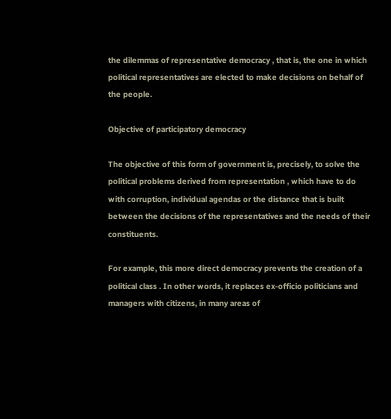the dilemmas of representative democracy , that is, the one in which political representatives are elected to make decisions on behalf of the people.

Objective of participatory democracy

The objective of this form of government is, precisely, to solve the political problems derived from representation , which have to do with corruption, individual agendas or the distance that is built between the decisions of the representatives and the needs of their constituents.

For example, this more direct democracy prevents the creation of a political class . In other words, it replaces ex-officio politicians and managers with citizens, in many areas of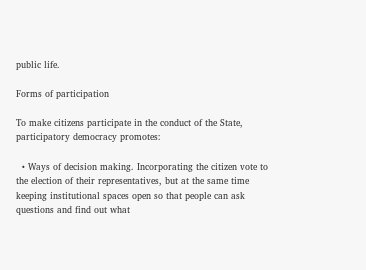public life.

Forms of participation

To make citizens participate in the conduct of the State, participatory democracy promotes:

  • Ways of decision making. Incorporating the citizen vote to the election of their representatives, but at the same time keeping institutional spaces open so that people can ask questions and find out what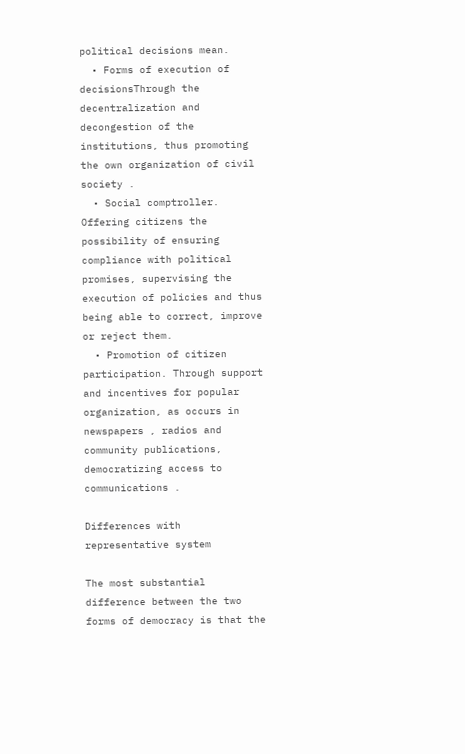political decisions mean.
  • Forms of execution of decisionsThrough the decentralization and decongestion of the institutions, thus promoting the own organization of civil society .
  • Social comptroller. Offering citizens the possibility of ensuring compliance with political promises, supervising the execution of policies and thus being able to correct, improve or reject them.
  • Promotion of citizen participation. Through support and incentives for popular organization, as occurs in newspapers , radios and community publications, democratizing access to communications .

Differences with representative system

The most substantial difference between the two forms of democracy is that the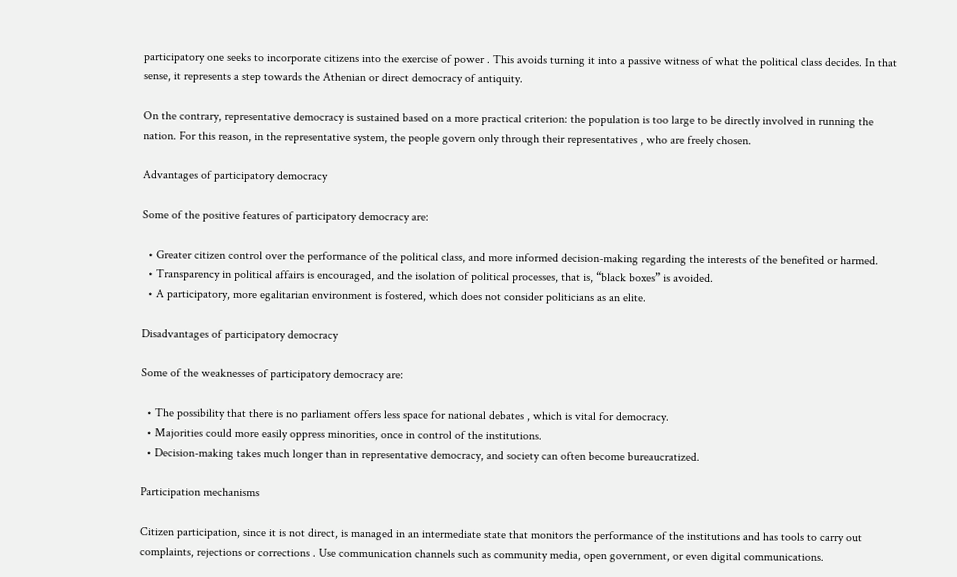participatory one seeks to incorporate citizens into the exercise of power . This avoids turning it into a passive witness of what the political class decides. In that sense, it represents a step towards the Athenian or direct democracy of antiquity.

On the contrary, representative democracy is sustained based on a more practical criterion: the population is too large to be directly involved in running the nation. For this reason, in the representative system, the people govern only through their representatives , who are freely chosen.

Advantages of participatory democracy

Some of the positive features of participatory democracy are:

  • Greater citizen control over the performance of the political class, and more informed decision-making regarding the interests of the benefited or harmed.
  • Transparency in political affairs is encouraged, and the isolation of political processes, that is, “black boxes” is avoided.
  • A participatory, more egalitarian environment is fostered, which does not consider politicians as an elite.

Disadvantages of participatory democracy

Some of the weaknesses of participatory democracy are:

  • The possibility that there is no parliament offers less space for national debates , which is vital for democracy.
  • Majorities could more easily oppress minorities, once in control of the institutions.
  • Decision-making takes much longer than in representative democracy, and society can often become bureaucratized.

Participation mechanisms

Citizen participation, since it is not direct, is managed in an intermediate state that monitors the performance of the institutions and has tools to carry out complaints, rejections or corrections . Use communication channels such as community media, open government, or even digital communications.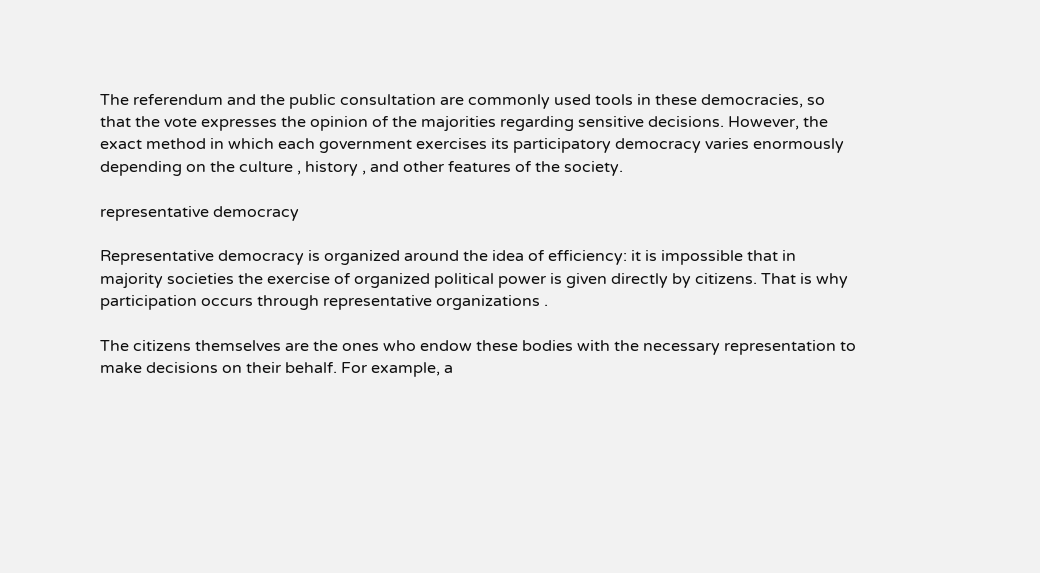The referendum and the public consultation are commonly used tools in these democracies, so that the vote expresses the opinion of the majorities regarding sensitive decisions. However, the exact method in which each government exercises its participatory democracy varies enormously depending on the culture , history , and other features of the society.

representative democracy

Representative democracy is organized around the idea of efficiency: it is impossible that in majority societies the exercise of organized political power is given directly by citizens. That is why  participation occurs through representative organizations .

The citizens themselves are the ones who endow these bodies with the necessary representation to make decisions on their behalf. For example, a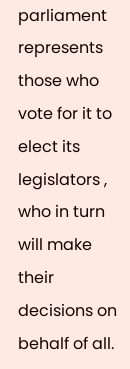parliament represents those who vote for it to elect its legislators , who in turn will make their decisions on behalf of all.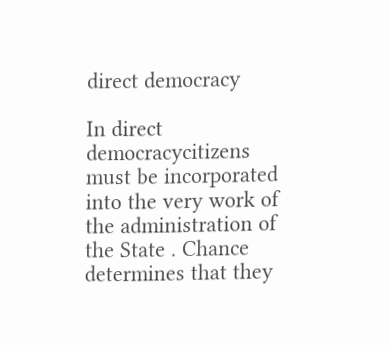direct democracy

In direct democracycitizens must be incorporated into the very work of the administration of the State . Chance determines that they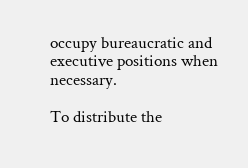occupy bureaucratic and executive positions when necessary.

To distribute the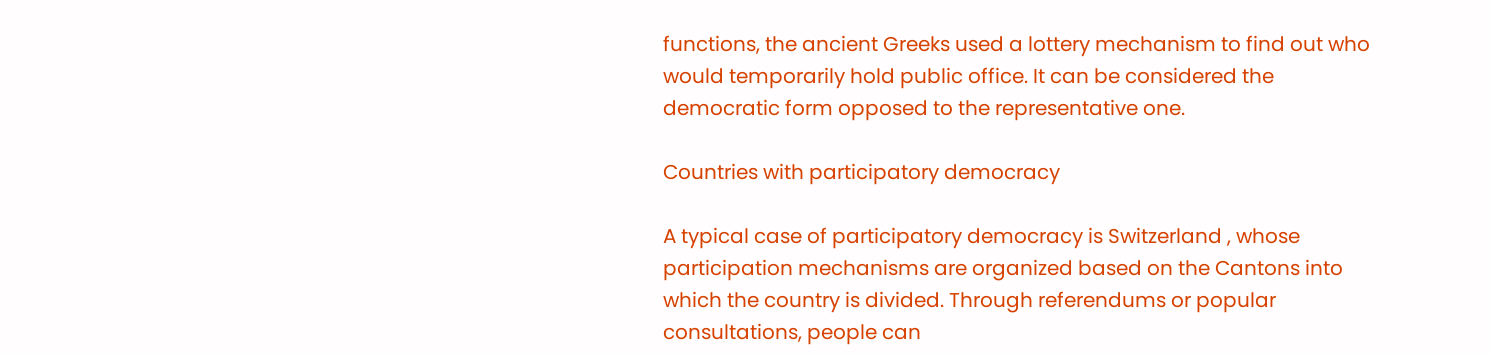functions, the ancient Greeks used a lottery mechanism to find out who would temporarily hold public office. It can be considered the democratic form opposed to the representative one.

Countries with participatory democracy

A typical case of participatory democracy is Switzerland , whose participation mechanisms are organized based on the Cantons into which the country is divided. Through referendums or popular consultations, people can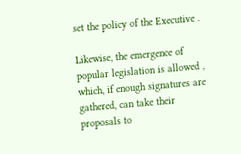set the policy of the Executive .

Likewise, the emergence of popular legislation is allowed , which, if enough signatures are gathered, can take their proposals to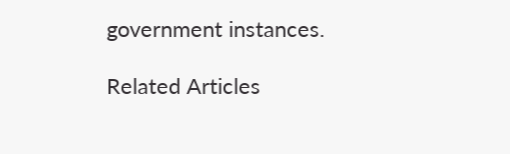government instances.

Related Articles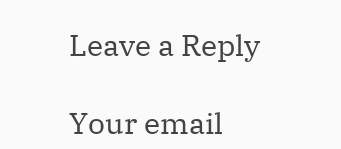Leave a Reply

Your email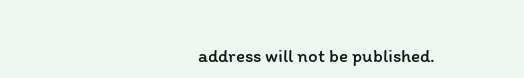address will not be published.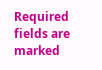Required fields are marked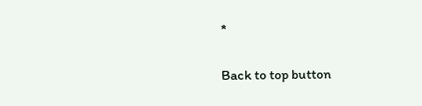*


Back to top button